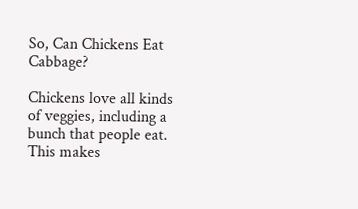So, Can Chickens Eat Cabbage?

Chickens love all kinds of veggies, including a bunch that people eat. This makes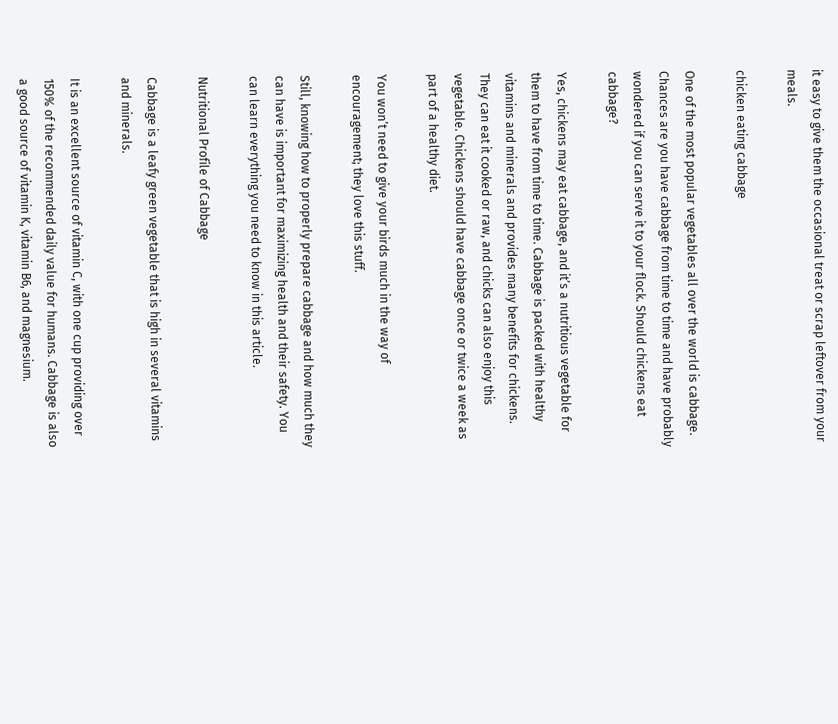it easy to give them the occasional treat or scrap leftover from your meals.

chicken eating cabbage

One of the most popular vegetables all over the world is cabbage. Chances are you have cabbage from time to time and have probably wondered if you can serve it to your flock. Should chickens eat cabbage?

Yes, chickens may eat cabbage, and it’s a nutritious vegetable for them to have from time to time. Cabbage is packed with healthy vitamins and minerals and provides many benefits for chickens. They can eat it cooked or raw, and chicks can also enjoy this vegetable. Chickens should have cabbage once or twice a week as part of a healthy diet.

You won’t need to give your birds much in the way of encouragement; they love this stuff.

Still, knowing how to properly prepare cabbage and how much they can have is important for maximizing health and their safety. You can learn everything you need to know in this article.

Nutritional Profile of Cabbage

Cabbage is a leafy green vegetable that is high in several vitamins and minerals.

It is an excellent source of vitamin C, with one cup providing over 150% of the recommended daily value for humans. Cabbage is also a good source of vitamin K, vitamin B6, and magnesium.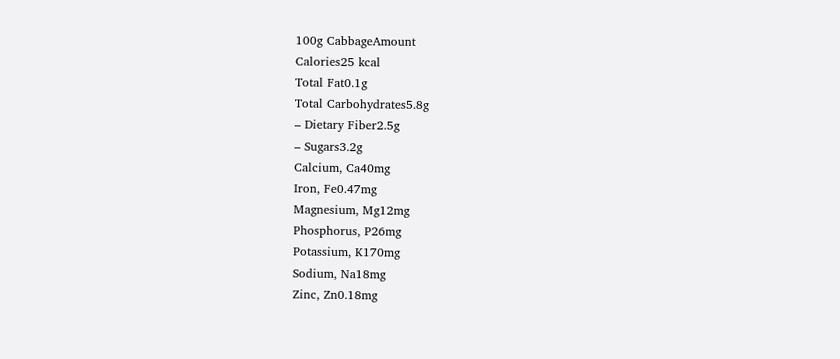100g CabbageAmount
Calories25 kcal
Total Fat0.1g
Total Carbohydrates5.8g
– Dietary Fiber2.5g
– Sugars3.2g
Calcium, Ca40mg
Iron, Fe0.47mg
Magnesium, Mg12mg
Phosphorus, P26mg
Potassium, K170mg
Sodium, Na18mg
Zinc, Zn0.18mg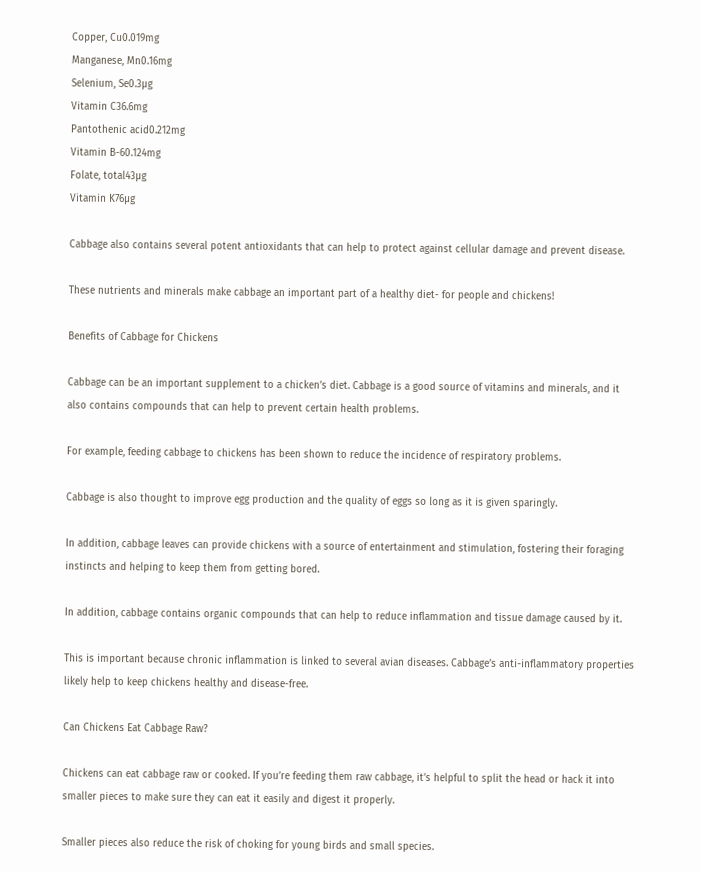Copper, Cu0.019mg
Manganese, Mn0.16mg
Selenium, Se0.3µg
Vitamin C36.6mg
Pantothenic acid0.212mg
Vitamin B-60.124mg
Folate, total43µg
Vitamin K76µg

Cabbage also contains several potent antioxidants that can help to protect against cellular damage and prevent disease.

These nutrients and minerals make cabbage an important part of a healthy diet- for people and chickens!

Benefits of Cabbage for Chickens

Cabbage can be an important supplement to a chicken’s diet. Cabbage is a good source of vitamins and minerals, and it also contains compounds that can help to prevent certain health problems.

For example, feeding cabbage to chickens has been shown to reduce the incidence of respiratory problems.

Cabbage is also thought to improve egg production and the quality of eggs so long as it is given sparingly.

In addition, cabbage leaves can provide chickens with a source of entertainment and stimulation, fostering their foraging instincts and helping to keep them from getting bored.

In addition, cabbage contains organic compounds that can help to reduce inflammation and tissue damage caused by it.

This is important because chronic inflammation is linked to several avian diseases. Cabbage’s anti-inflammatory properties likely help to keep chickens healthy and disease-free.

Can Chickens Eat Cabbage Raw?

Chickens can eat cabbage raw or cooked. If you’re feeding them raw cabbage, it’s helpful to split the head or hack it into smaller pieces to make sure they can eat it easily and digest it properly.

Smaller pieces also reduce the risk of choking for young birds and small species.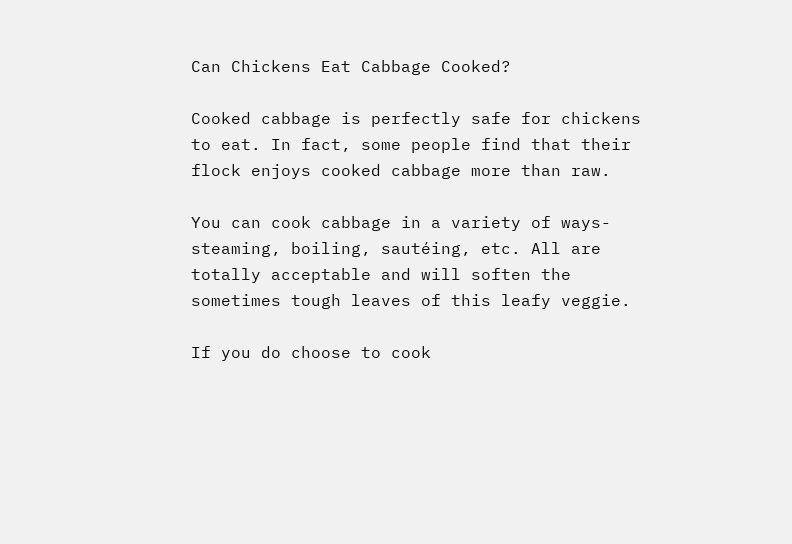Can Chickens Eat Cabbage Cooked?

Cooked cabbage is perfectly safe for chickens to eat. In fact, some people find that their flock enjoys cooked cabbage more than raw.

You can cook cabbage in a variety of ways- steaming, boiling, sautéing, etc. All are totally acceptable and will soften the sometimes tough leaves of this leafy veggie.

If you do choose to cook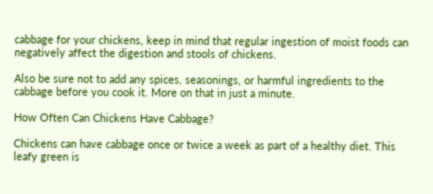cabbage for your chickens, keep in mind that regular ingestion of moist foods can negatively affect the digestion and stools of chickens.

Also be sure not to add any spices, seasonings, or harmful ingredients to the cabbage before you cook it. More on that in just a minute.

How Often Can Chickens Have Cabbage?

Chickens can have cabbage once or twice a week as part of a healthy diet. This leafy green is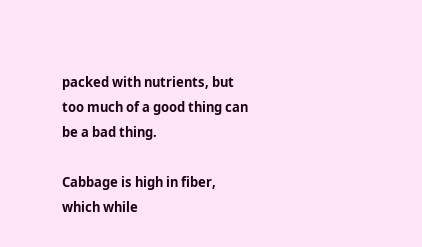packed with nutrients, but too much of a good thing can be a bad thing.

Cabbage is high in fiber, which while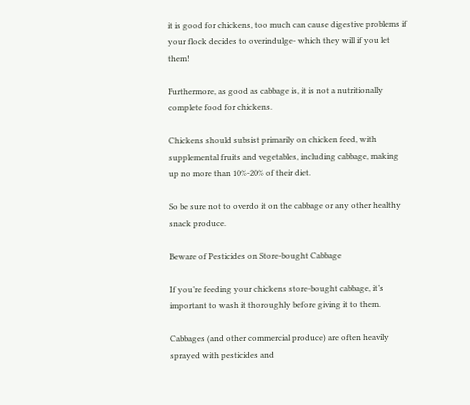it is good for chickens, too much can cause digestive problems if your flock decides to overindulge- which they will if you let them!

Furthermore, as good as cabbage is, it is not a nutritionally complete food for chickens.

Chickens should subsist primarily on chicken feed, with supplemental fruits and vegetables, including cabbage, making up no more than 10%-20% of their diet.

So be sure not to overdo it on the cabbage or any other healthy snack produce.

Beware of Pesticides on Store-bought Cabbage

If you’re feeding your chickens store-bought cabbage, it’s important to wash it thoroughly before giving it to them.

Cabbages (and other commercial produce) are often heavily sprayed with pesticides and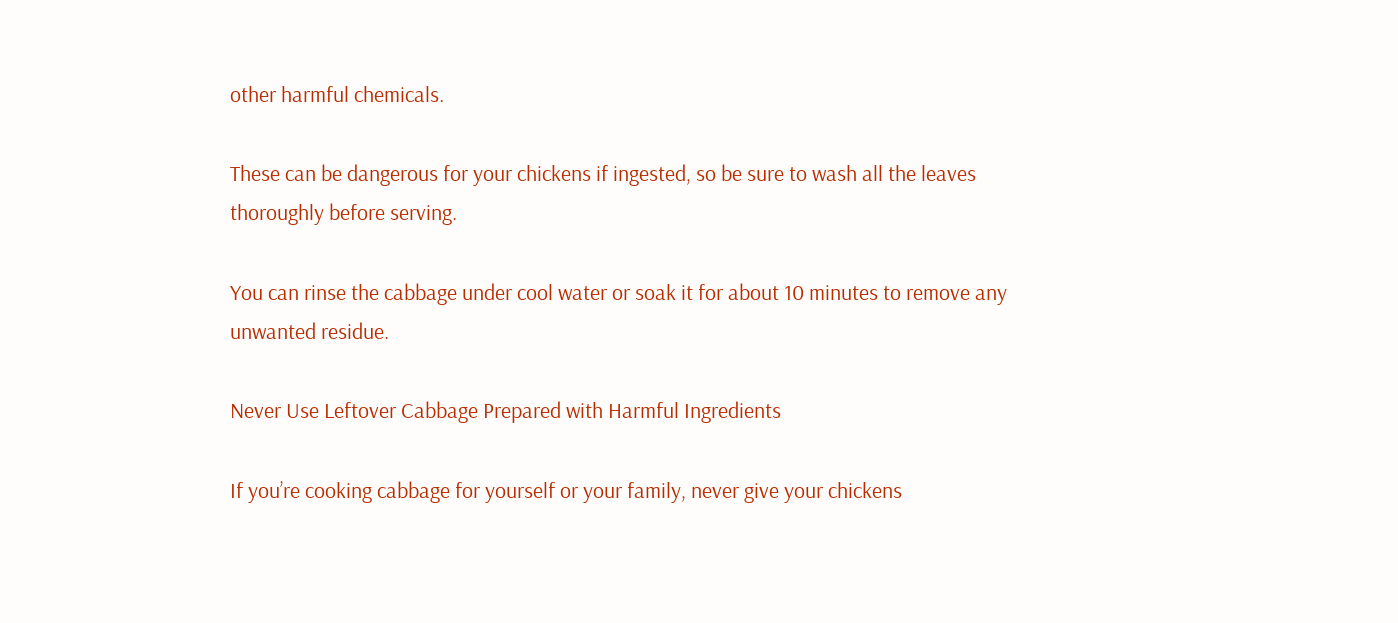other harmful chemicals.

These can be dangerous for your chickens if ingested, so be sure to wash all the leaves thoroughly before serving.

You can rinse the cabbage under cool water or soak it for about 10 minutes to remove any unwanted residue.

Never Use Leftover Cabbage Prepared with Harmful Ingredients

If you’re cooking cabbage for yourself or your family, never give your chickens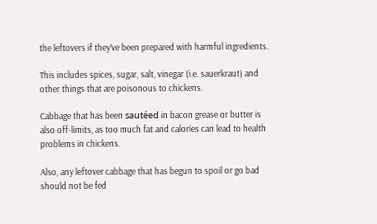the leftovers if they’ve been prepared with harmful ingredients.

This includes spices, sugar, salt, vinegar (i.e. sauerkraut) and other things that are poisonous to chickens.

Cabbage that has been sautéed in bacon grease or butter is also off-limits, as too much fat and calories can lead to health problems in chickens.

Also, any leftover cabbage that has begun to spoil or go bad should not be fed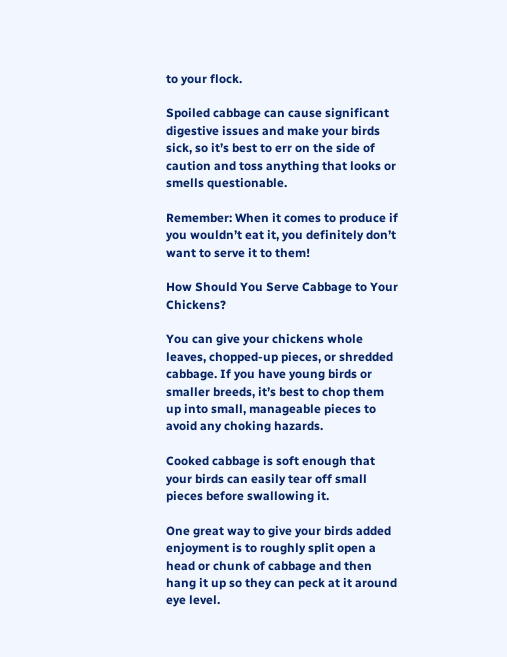to your flock.

Spoiled cabbage can cause significant digestive issues and make your birds sick, so it’s best to err on the side of caution and toss anything that looks or smells questionable.

Remember: When it comes to produce if you wouldn’t eat it, you definitely don’t want to serve it to them!

How Should You Serve Cabbage to Your Chickens?

You can give your chickens whole leaves, chopped-up pieces, or shredded cabbage. If you have young birds or smaller breeds, it’s best to chop them up into small, manageable pieces to avoid any choking hazards.

Cooked cabbage is soft enough that your birds can easily tear off small pieces before swallowing it.

One great way to give your birds added enjoyment is to roughly split open a head or chunk of cabbage and then hang it up so they can peck at it around eye level.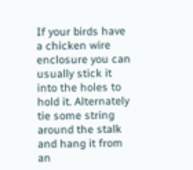If your birds have a chicken wire enclosure you can usually stick it into the holes to hold it. Alternately tie some string around the stalk and hang it from an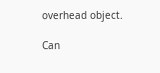overhead object.

Can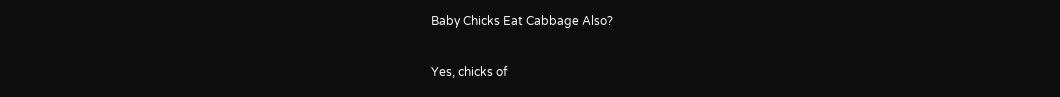Baby Chicks Eat Cabbage Also?

Yes, chicks of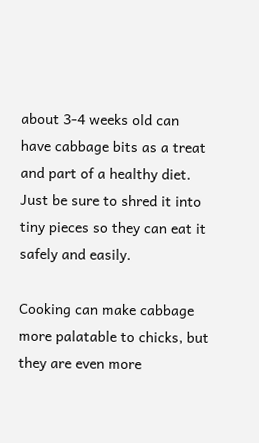about 3-4 weeks old can have cabbage bits as a treat and part of a healthy diet. Just be sure to shred it into tiny pieces so they can eat it safely and easily.

Cooking can make cabbage more palatable to chicks, but they are even more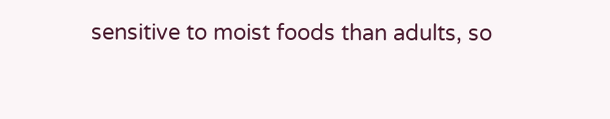sensitive to moist foods than adults, so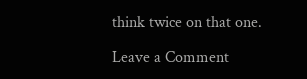think twice on that one.

Leave a Comment